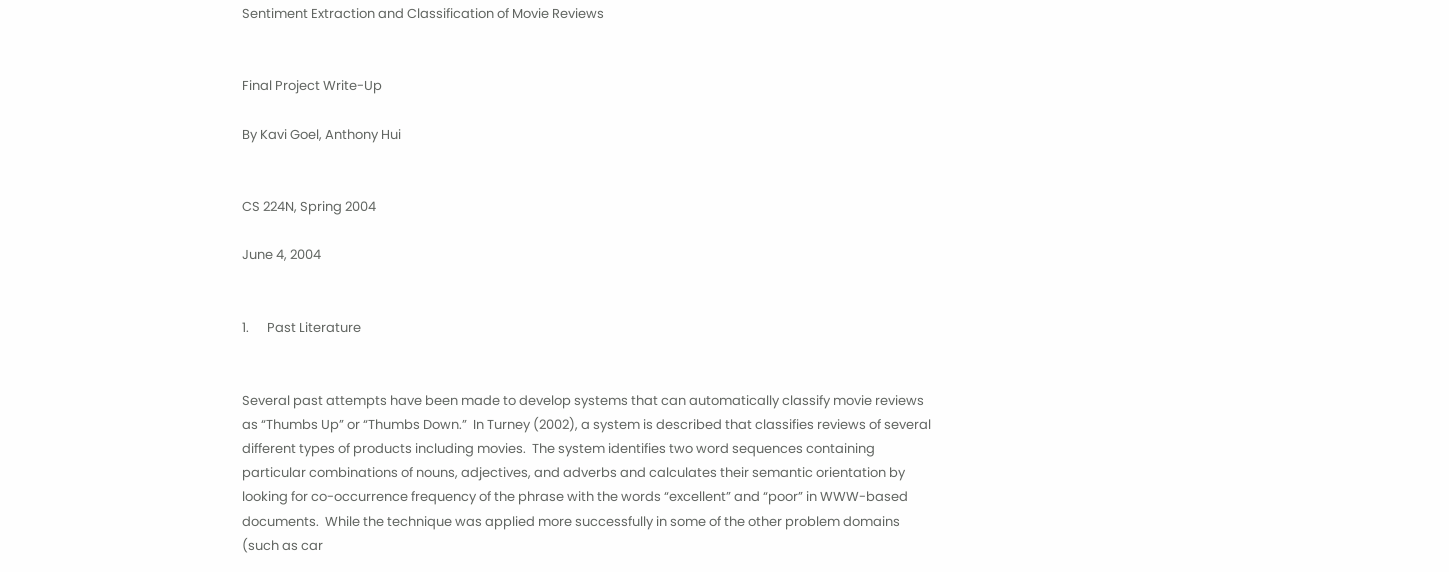Sentiment Extraction and Classification of Movie Reviews


Final Project Write-Up

By Kavi Goel, Anthony Hui


CS 224N, Spring 2004

June 4, 2004


1.      Past Literature


Several past attempts have been made to develop systems that can automatically classify movie reviews as “Thumbs Up” or “Thumbs Down.”  In Turney (2002), a system is described that classifies reviews of several different types of products including movies.  The system identifies two word sequences containing particular combinations of nouns, adjectives, and adverbs and calculates their semantic orientation by looking for co-occurrence frequency of the phrase with the words “excellent” and “poor” in WWW-based documents.  While the technique was applied more successfully in some of the other problem domains (such as car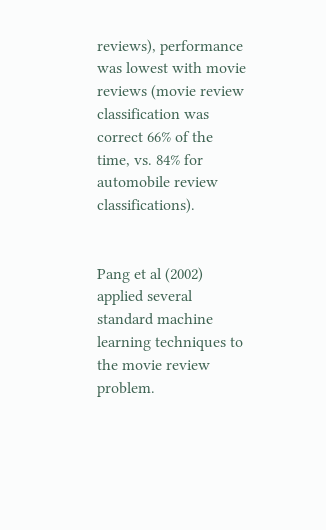reviews), performance was lowest with movie reviews (movie review classification was correct 66% of the time, vs. 84% for automobile review classifications).


Pang et al (2002) applied several standard machine learning techniques to the movie review problem.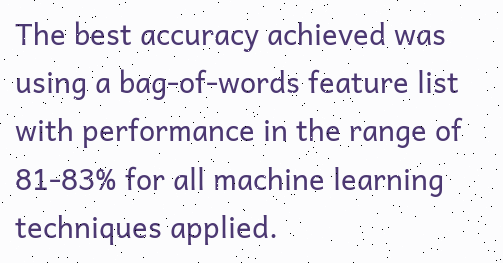The best accuracy achieved was using a bag-of-words feature list with performance in the range of 81-83% for all machine learning techniques applied.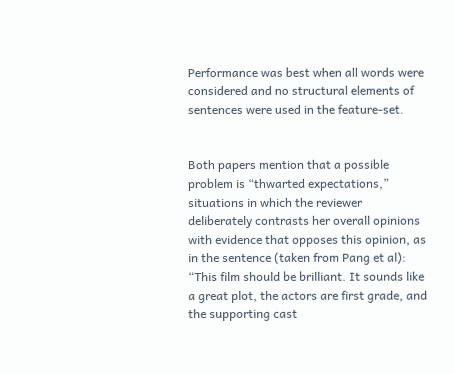Performance was best when all words were considered and no structural elements of sentences were used in the feature-set.


Both papers mention that a possible problem is “thwarted expectations,” situations in which the reviewer deliberately contrasts her overall opinions with evidence that opposes this opinion, as in the sentence (taken from Pang et al): “This film should be brilliant. It sounds like a great plot, the actors are first grade, and the supporting cast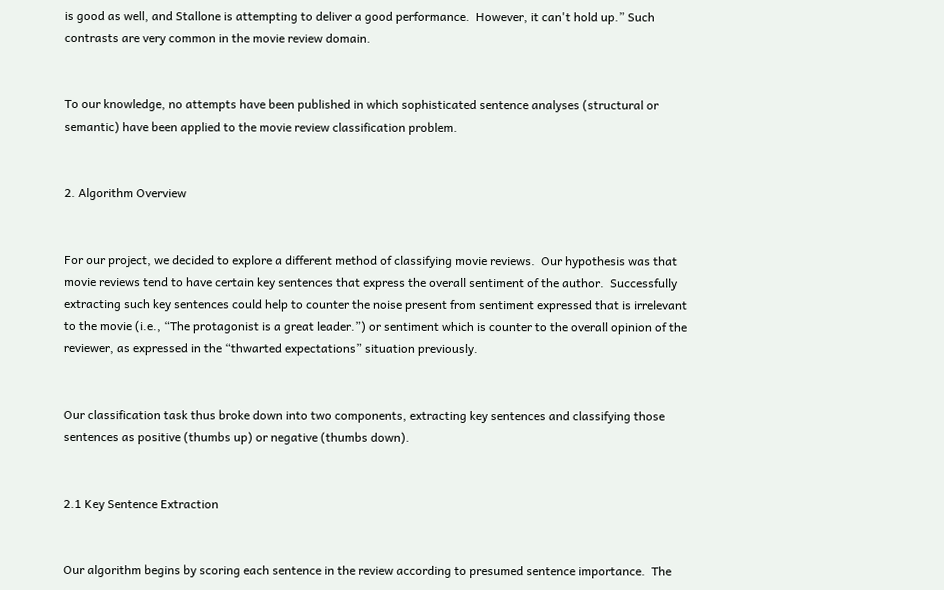is good as well, and Stallone is attempting to deliver a good performance.  However, it can't hold up.” Such contrasts are very common in the movie review domain.


To our knowledge, no attempts have been published in which sophisticated sentence analyses (structural or semantic) have been applied to the movie review classification problem.


2. Algorithm Overview


For our project, we decided to explore a different method of classifying movie reviews.  Our hypothesis was that movie reviews tend to have certain key sentences that express the overall sentiment of the author.  Successfully extracting such key sentences could help to counter the noise present from sentiment expressed that is irrelevant to the movie (i.e., “The protagonist is a great leader.”) or sentiment which is counter to the overall opinion of the reviewer, as expressed in the “thwarted expectations” situation previously.


Our classification task thus broke down into two components, extracting key sentences and classifying those sentences as positive (thumbs up) or negative (thumbs down).


2.1 Key Sentence Extraction


Our algorithm begins by scoring each sentence in the review according to presumed sentence importance.  The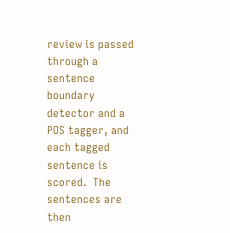review is passed through a sentence boundary detector and a POS tagger, and each tagged sentence is scored.  The sentences are then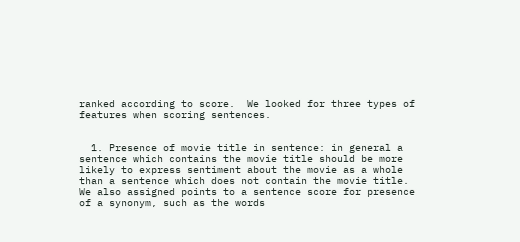ranked according to score.  We looked for three types of features when scoring sentences.


  1. Presence of movie title in sentence: in general a sentence which contains the movie title should be more likely to express sentiment about the movie as a whole than a sentence which does not contain the movie title.  We also assigned points to a sentence score for presence of a synonym, such as the words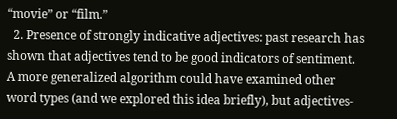“movie” or “film.”
  2. Presence of strongly indicative adjectives: past research has shown that adjectives tend to be good indicators of sentiment.  A more generalized algorithm could have examined other word types (and we explored this idea briefly), but adjectives-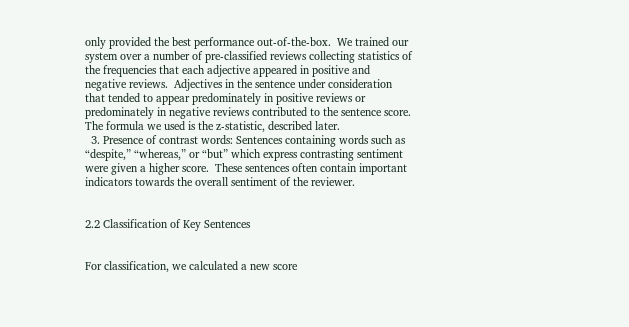only provided the best performance out-of-the-box.  We trained our system over a number of pre-classified reviews collecting statistics of the frequencies that each adjective appeared in positive and negative reviews.  Adjectives in the sentence under consideration that tended to appear predominately in positive reviews or predominately in negative reviews contributed to the sentence score.  The formula we used is the z-statistic, described later.
  3. Presence of contrast words: Sentences containing words such as “despite,” “whereas,” or “but” which express contrasting sentiment were given a higher score.  These sentences often contain important indicators towards the overall sentiment of the reviewer.


2.2 Classification of Key Sentences


For classification, we calculated a new score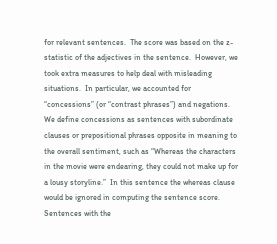for relevant sentences.  The score was based on the z-statistic of the adjectives in the sentence.  However, we took extra measures to help deal with misleading situations.  In particular, we accounted for “concessions” (or “contrast phrases”) and negations.  We define concessions as sentences with subordinate clauses or prepositional phrases opposite in meaning to the overall sentiment, such as “Whereas the characters in the movie were endearing, they could not make up for a lousy storyline.”  In this sentence the whereas clause would be ignored in computing the sentence score.  Sentences with the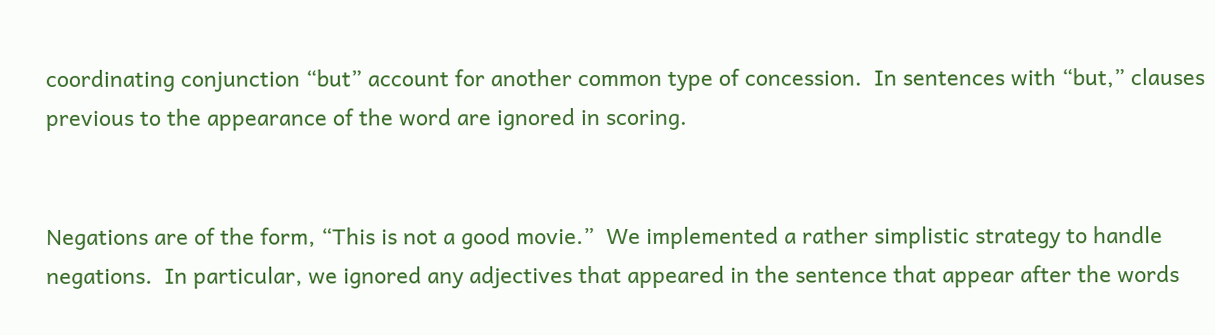coordinating conjunction “but” account for another common type of concession.  In sentences with “but,” clauses previous to the appearance of the word are ignored in scoring.


Negations are of the form, “This is not a good movie.”  We implemented a rather simplistic strategy to handle negations.  In particular, we ignored any adjectives that appeared in the sentence that appear after the words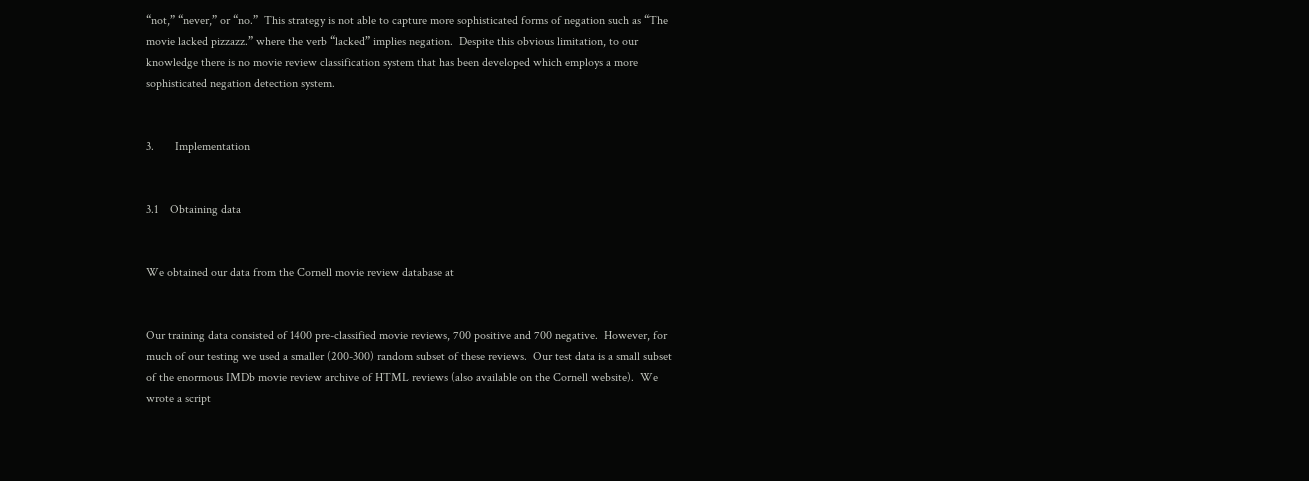“not,” “never,” or “no.”  This strategy is not able to capture more sophisticated forms of negation such as “The movie lacked pizzazz.” where the verb “lacked” implies negation.  Despite this obvious limitation, to our knowledge there is no movie review classification system that has been developed which employs a more sophisticated negation detection system.


3.       Implementation


3.1    Obtaining data


We obtained our data from the Cornell movie review database at


Our training data consisted of 1400 pre-classified movie reviews, 700 positive and 700 negative.  However, for much of our testing we used a smaller (200-300) random subset of these reviews.  Our test data is a small subset of the enormous IMDb movie review archive of HTML reviews (also available on the Cornell website).  We wrote a script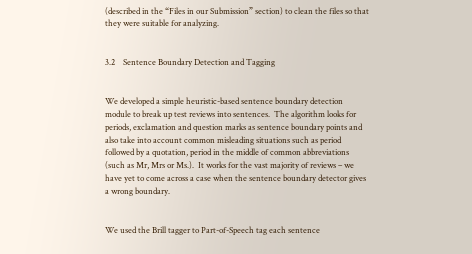(described in the “Files in our Submission” section) to clean the files so that they were suitable for analyzing.


3.2    Sentence Boundary Detection and Tagging


We developed a simple heuristic-based sentence boundary detection module to break up test reviews into sentences.  The algorithm looks for periods, exclamation and question marks as sentence boundary points and also take into account common misleading situations such as period followed by a quotation, period in the middle of common abbreviations (such as Mr, Mrs or Ms.).  It works for the vast majority of reviews – we have yet to come across a case when the sentence boundary detector gives a wrong boundary.


We used the Brill tagger to Part-of-Speech tag each sentence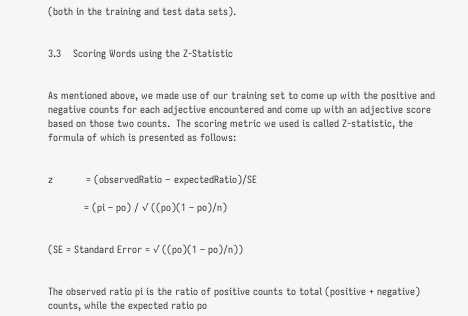(both in the training and test data sets).


3.3    Scoring Words using the Z-Statistic


As mentioned above, we made use of our training set to come up with the positive and negative counts for each adjective encountered and come up with an adjective score based on those two counts.  The scoring metric we used is called Z-statistic, the formula of which is presented as follows:


z           = (observedRatio − expectedRatio)/SE

            = (pi – po) / √ ((po)(1 – po)/n)


(SE = Standard Error = √ ((po)(1 – po)/n))


The observed ratio pi is the ratio of positive counts to total (positive + negative) counts, while the expected ratio po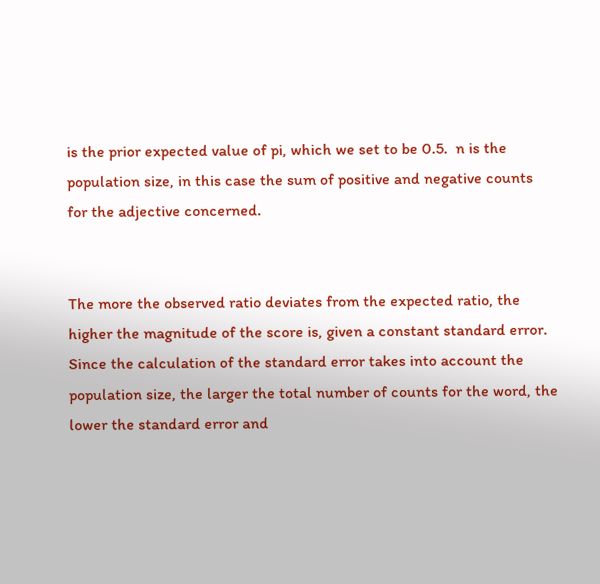is the prior expected value of pi, which we set to be 0.5.  n is the population size, in this case the sum of positive and negative counts for the adjective concerned.


The more the observed ratio deviates from the expected ratio, the higher the magnitude of the score is, given a constant standard error.  Since the calculation of the standard error takes into account the population size, the larger the total number of counts for the word, the lower the standard error and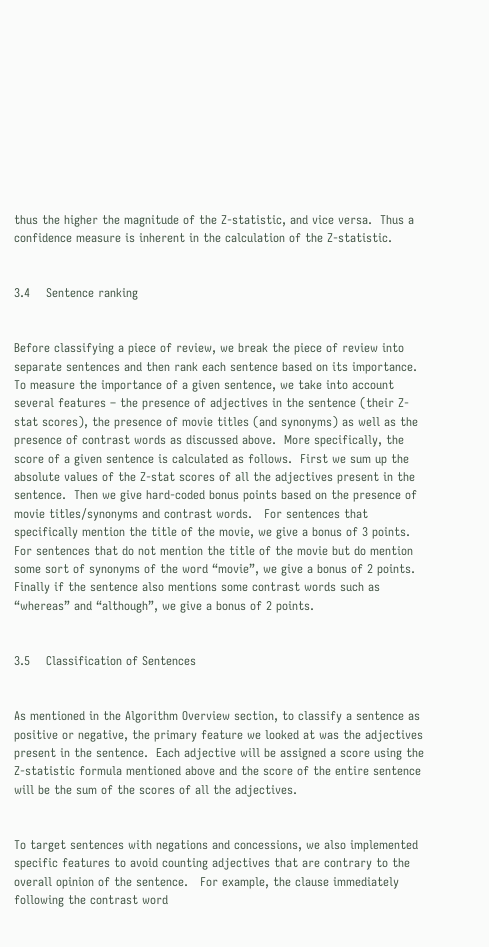thus the higher the magnitude of the Z-statistic, and vice versa.  Thus a confidence measure is inherent in the calculation of the Z-statistic.


3.4    Sentence ranking


Before classifying a piece of review, we break the piece of review into separate sentences and then rank each sentence based on its importance.  To measure the importance of a given sentence, we take into account several features – the presence of adjectives in the sentence (their Z-stat scores), the presence of movie titles (and synonyms) as well as the presence of contrast words as discussed above.  More specifically, the score of a given sentence is calculated as follows.  First we sum up the absolute values of the Z-stat scores of all the adjectives present in the sentence.  Then we give hard-coded bonus points based on the presence of movie titles/synonyms and contrast words.   For sentences that specifically mention the title of the movie, we give a bonus of 3 points.  For sentences that do not mention the title of the movie but do mention some sort of synonyms of the word “movie”, we give a bonus of 2 points.  Finally if the sentence also mentions some contrast words such as “whereas” and “although”, we give a bonus of 2 points.


3.5    Classification of Sentences


As mentioned in the Algorithm Overview section, to classify a sentence as positive or negative, the primary feature we looked at was the adjectives present in the sentence.  Each adjective will be assigned a score using the Z-statistic formula mentioned above and the score of the entire sentence will be the sum of the scores of all the adjectives.


To target sentences with negations and concessions, we also implemented specific features to avoid counting adjectives that are contrary to the overall opinion of the sentence.   For example, the clause immediately following the contrast word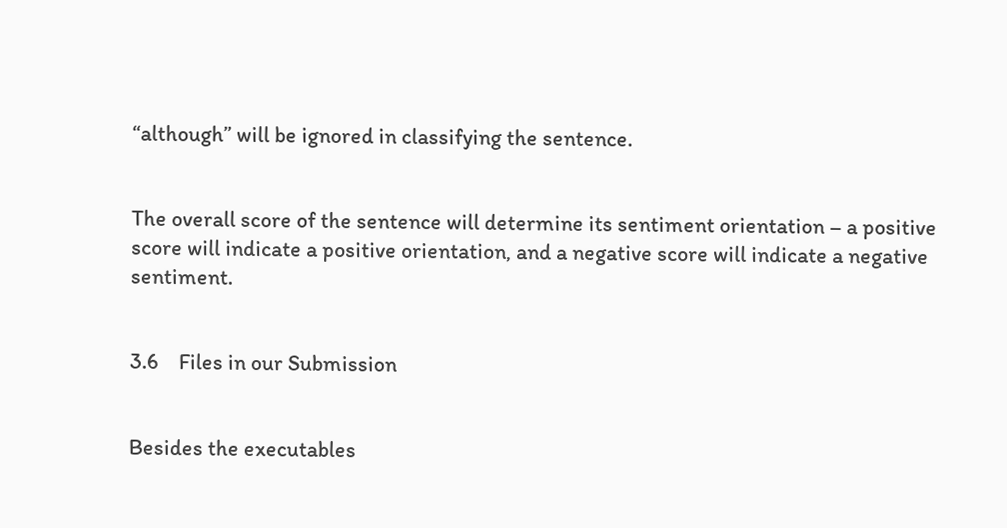“although” will be ignored in classifying the sentence.


The overall score of the sentence will determine its sentiment orientation – a positive score will indicate a positive orientation, and a negative score will indicate a negative sentiment.


3.6    Files in our Submission


Besides the executables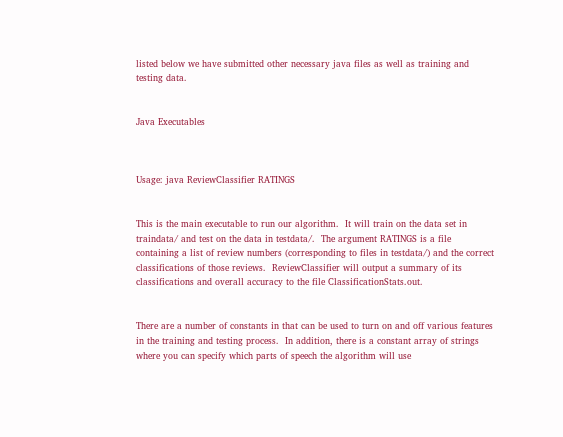listed below we have submitted other necessary java files as well as training and testing data.


Java Executables



Usage: java ReviewClassifier RATINGS


This is the main executable to run our algorithm.  It will train on the data set in traindata/ and test on the data in testdata/.  The argument RATINGS is a file containing a list of review numbers (corresponding to files in testdata/) and the correct classifications of those reviews.  ReviewClassifier will output a summary of its classifications and overall accuracy to the file ClassificationStats.out.


There are a number of constants in that can be used to turn on and off various features in the training and testing process.  In addition, there is a constant array of strings where you can specify which parts of speech the algorithm will use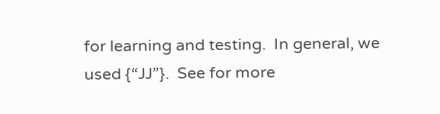for learning and testing.  In general, we used {“JJ”}.  See for more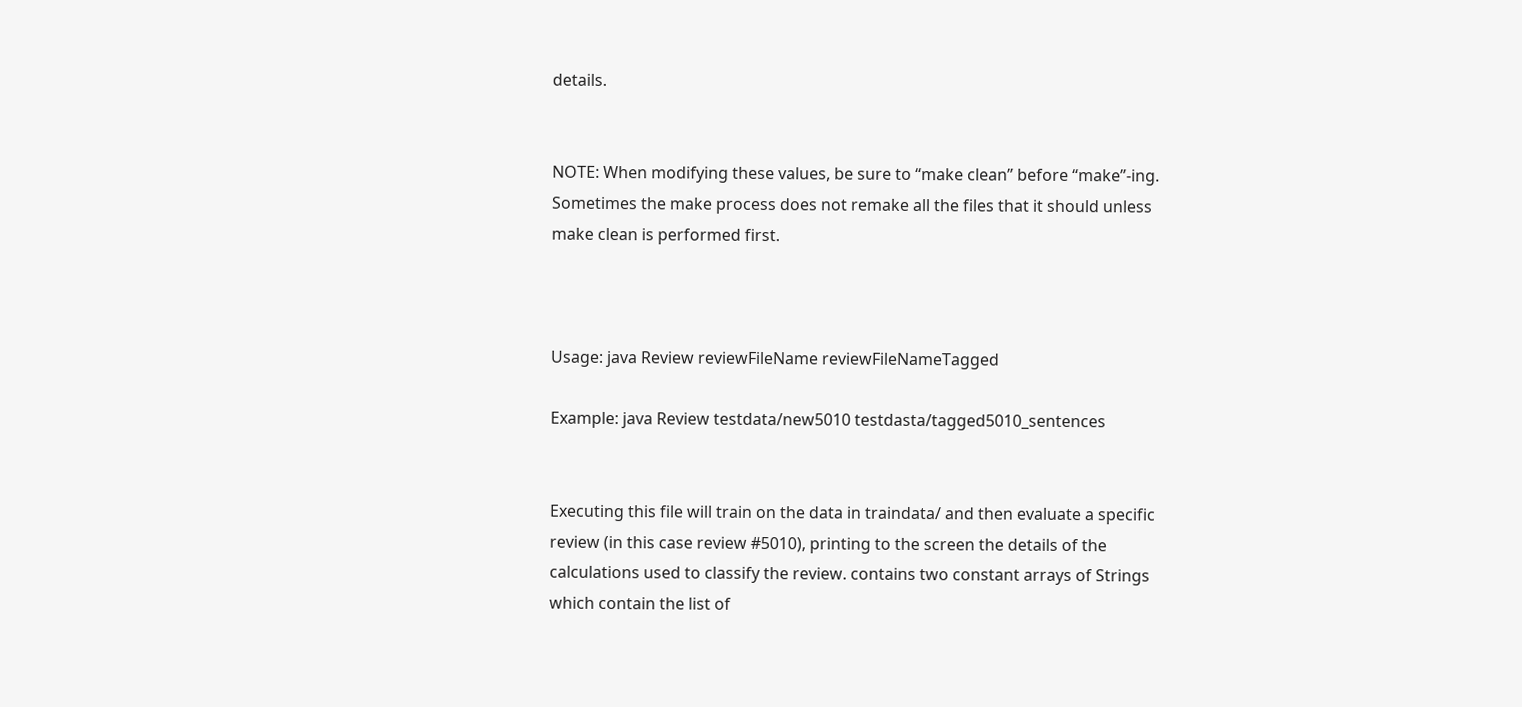details.


NOTE: When modifying these values, be sure to “make clean” before “make”-ing.  Sometimes the make process does not remake all the files that it should unless make clean is performed first.



Usage: java Review reviewFileName reviewFileNameTagged

Example: java Review testdata/new5010 testdasta/tagged5010_sentences


Executing this file will train on the data in traindata/ and then evaluate a specific review (in this case review #5010), printing to the screen the details of the calculations used to classify the review. contains two constant arrays of Strings which contain the list of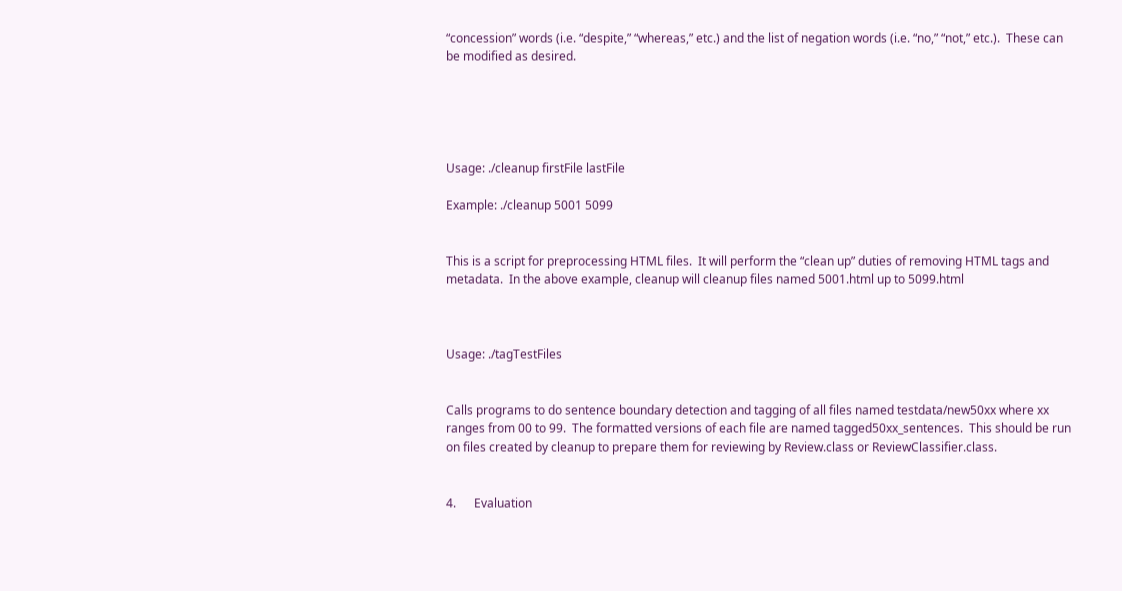“concession” words (i.e. “despite,” “whereas,” etc.) and the list of negation words (i.e. “no,” “not,” etc.).  These can be modified as desired.





Usage: ./cleanup firstFile lastFile

Example: ./cleanup 5001 5099


This is a script for preprocessing HTML files.  It will perform the “clean up” duties of removing HTML tags and metadata.  In the above example, cleanup will cleanup files named 5001.html up to 5099.html



Usage: ./tagTestFiles


Calls programs to do sentence boundary detection and tagging of all files named testdata/new50xx where xx ranges from 00 to 99.  The formatted versions of each file are named tagged50xx_sentences.  This should be run on files created by cleanup to prepare them for reviewing by Review.class or ReviewClassifier.class.


4.      Evaluation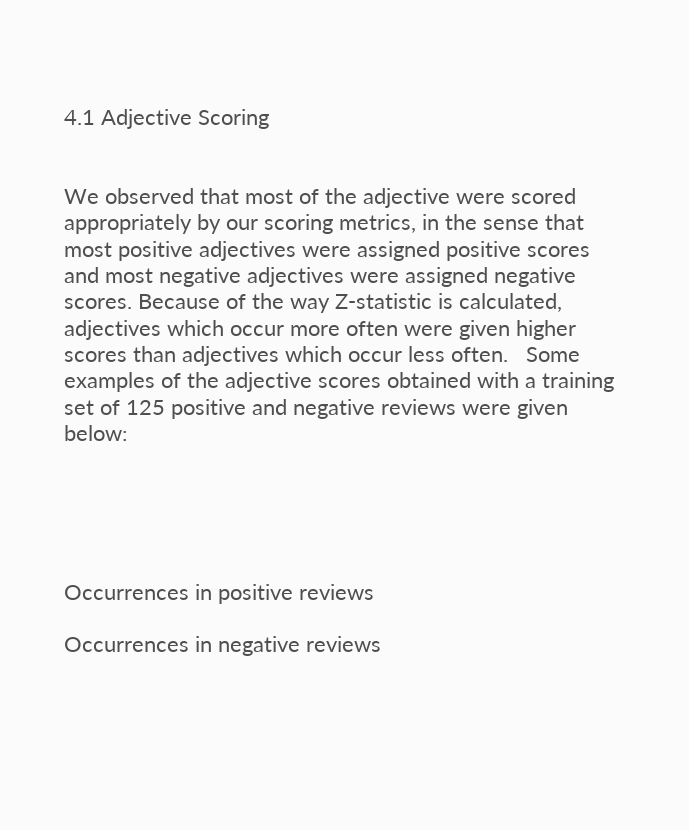4.1 Adjective Scoring


We observed that most of the adjective were scored appropriately by our scoring metrics, in the sense that most positive adjectives were assigned positive scores and most negative adjectives were assigned negative scores. Because of the way Z-statistic is calculated, adjectives which occur more often were given higher scores than adjectives which occur less often.   Some examples of the adjective scores obtained with a training set of 125 positive and negative reviews were given below:





Occurrences in positive reviews

Occurrences in negative reviews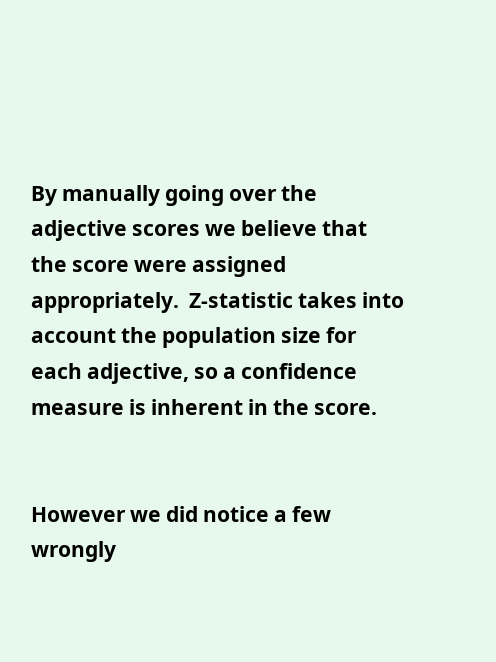By manually going over the adjective scores we believe that the score were assigned appropriately.  Z-statistic takes into account the population size for each adjective, so a confidence measure is inherent in the score.


However we did notice a few wrongly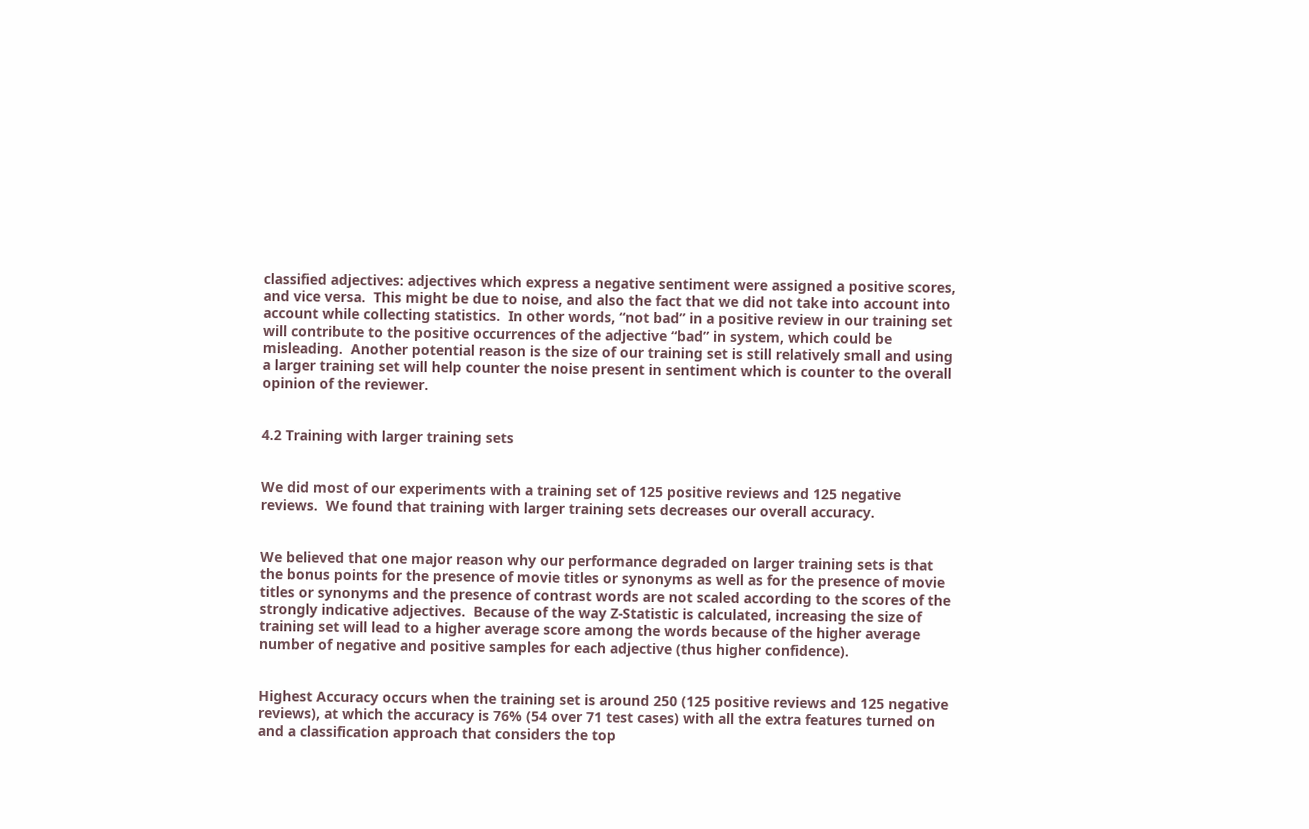classified adjectives: adjectives which express a negative sentiment were assigned a positive scores, and vice versa.  This might be due to noise, and also the fact that we did not take into account into account while collecting statistics.  In other words, “not bad” in a positive review in our training set will contribute to the positive occurrences of the adjective “bad” in system, which could be misleading.  Another potential reason is the size of our training set is still relatively small and using a larger training set will help counter the noise present in sentiment which is counter to the overall opinion of the reviewer.


4.2 Training with larger training sets


We did most of our experiments with a training set of 125 positive reviews and 125 negative reviews.  We found that training with larger training sets decreases our overall accuracy.


We believed that one major reason why our performance degraded on larger training sets is that the bonus points for the presence of movie titles or synonyms as well as for the presence of movie titles or synonyms and the presence of contrast words are not scaled according to the scores of the strongly indicative adjectives.  Because of the way Z-Statistic is calculated, increasing the size of training set will lead to a higher average score among the words because of the higher average number of negative and positive samples for each adjective (thus higher confidence).


Highest Accuracy occurs when the training set is around 250 (125 positive reviews and 125 negative reviews), at which the accuracy is 76% (54 over 71 test cases) with all the extra features turned on and a classification approach that considers the top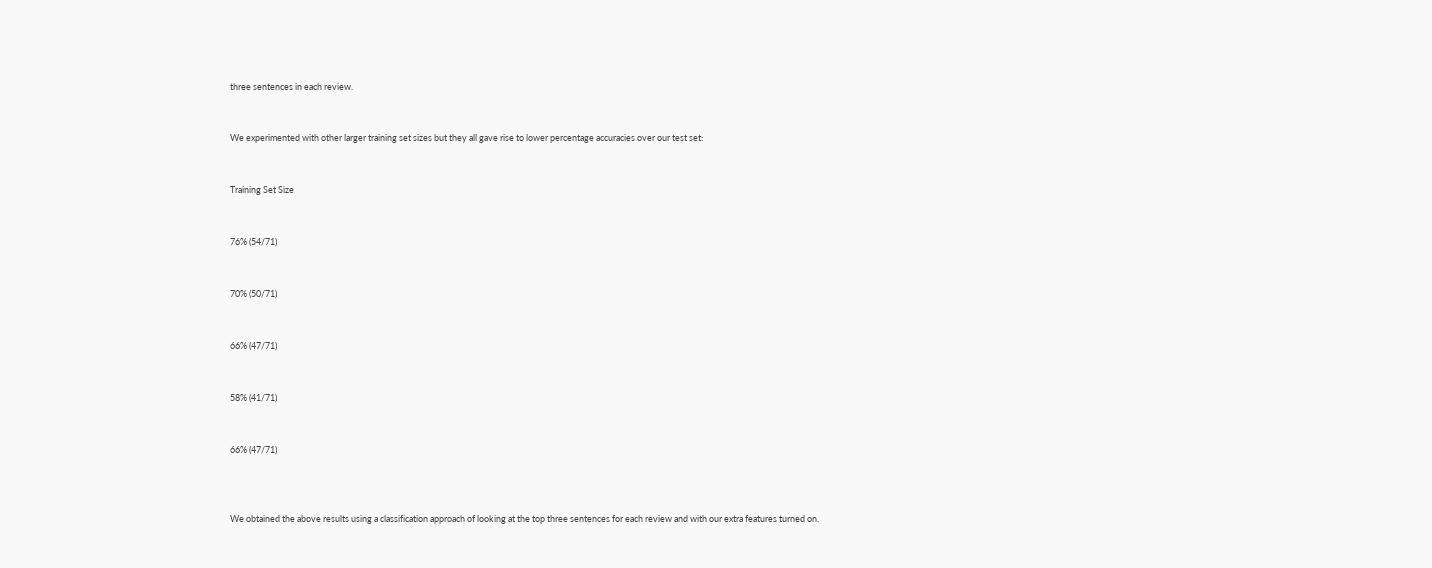three sentences in each review.


We experimented with other larger training set sizes but they all gave rise to lower percentage accuracies over our test set:


Training Set Size


76% (54/71)


70% (50/71)


66% (47/71)


58% (41/71)


66% (47/71)



We obtained the above results using a classification approach of looking at the top three sentences for each review and with our extra features turned on.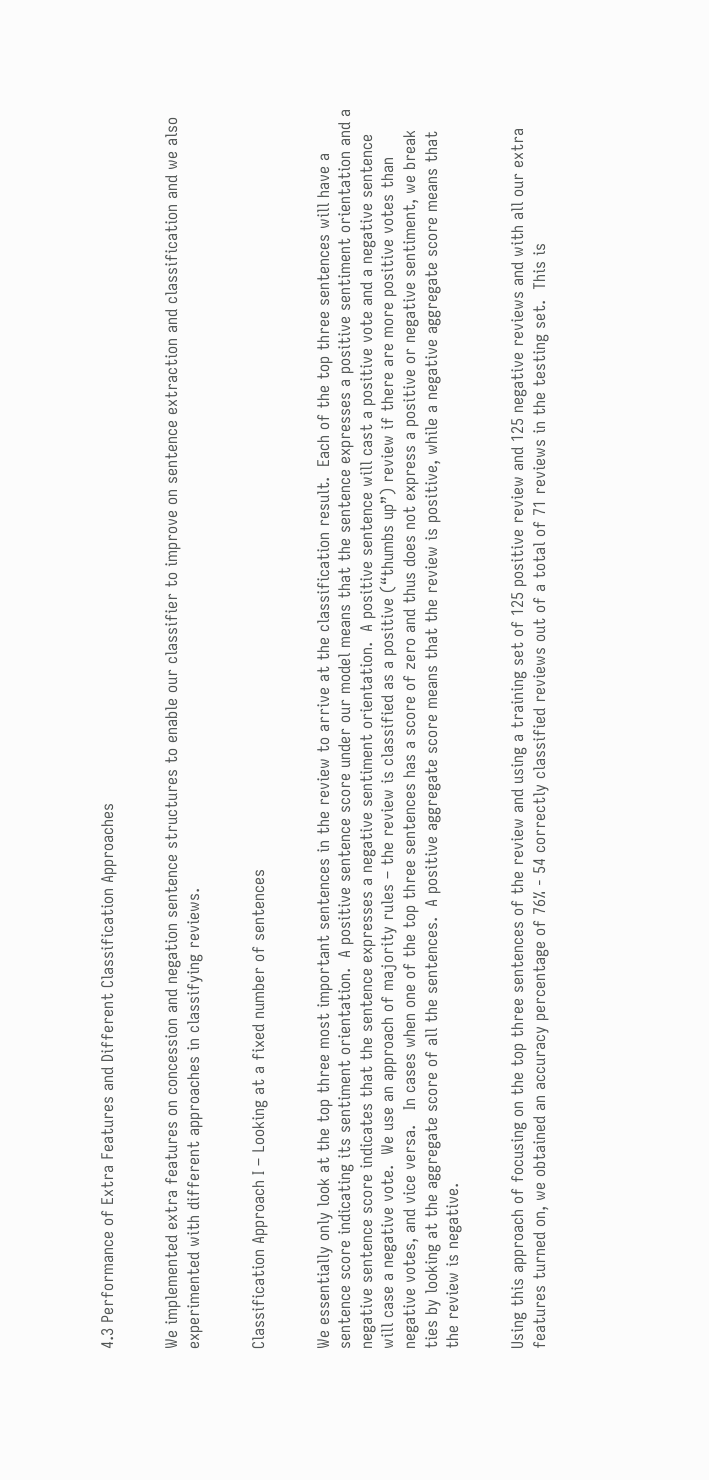4.3 Performance of Extra Features and Different Classification Approaches


We implemented extra features on concession and negation sentence structures to enable our classifier to improve on sentence extraction and classification and we also experimented with different approaches in classifying reviews.


Classification Approach I – Looking at a fixed number of sentences


We essentially only look at the top three most important sentences in the review to arrive at the classification result.  Each of the top three sentences will have a sentence score indicating its sentiment orientation.  A positive sentence score under our model means that the sentence expresses a positive sentiment orientation and a negative sentence score indicates that the sentence expresses a negative sentiment orientation.  A positive sentence will cast a positive vote and a negative sentence will case a negative vote.  We use an approach of majority rules – the review is classified as a positive (“thumbs up”) review if there are more positive votes than negative votes, and vice versa.   In cases when one of the top three sentences has a score of zero and thus does not express a positive or negative sentiment, we break ties by looking at the aggregate score of all the sentences.  A positive aggregate score means that the review is positive, while a negative aggregate score means that the review is negative.


Using this approach of focusing on the top three sentences of the review and using a training set of 125 positive review and 125 negative reviews and with all our extra features turned on, we obtained an accuracy percentage of 76% - 54 correctly classified reviews out of a total of 71 reviews in the testing set.  This is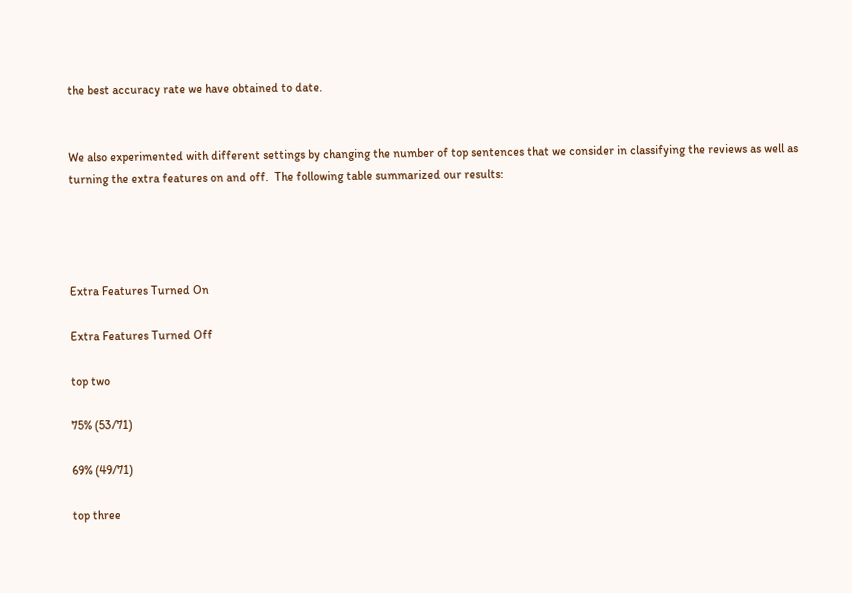the best accuracy rate we have obtained to date.


We also experimented with different settings by changing the number of top sentences that we consider in classifying the reviews as well as turning the extra features on and off.  The following table summarized our results:




Extra Features Turned On

Extra Features Turned Off

top two

75% (53/71)

69% (49/71)

top three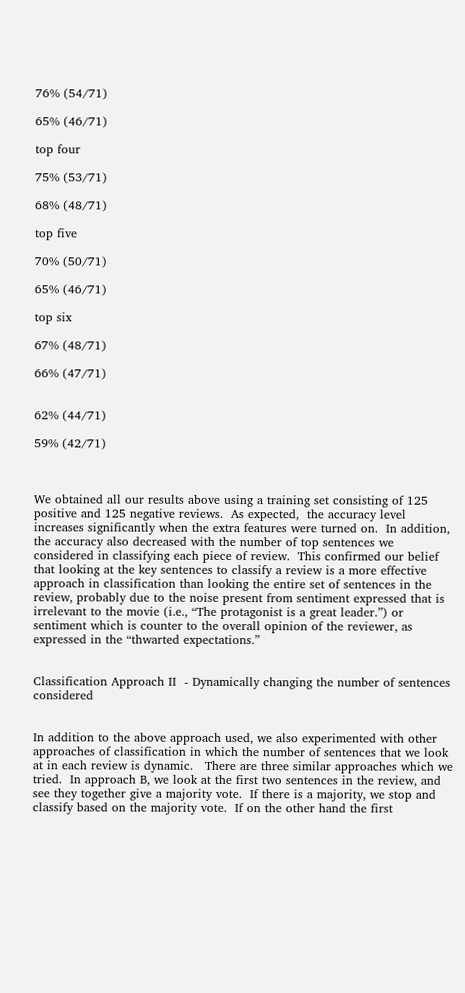76% (54/71)

65% (46/71)

top four

75% (53/71)

68% (48/71)

top five

70% (50/71)

65% (46/71)

top six

67% (48/71)

66% (47/71)


62% (44/71)

59% (42/71)



We obtained all our results above using a training set consisting of 125 positive and 125 negative reviews.  As expected,  the accuracy level increases significantly when the extra features were turned on.  In addition, the accuracy also decreased with the number of top sentences we considered in classifying each piece of review.  This confirmed our belief that looking at the key sentences to classify a review is a more effective approach in classification than looking the entire set of sentences in the review, probably due to the noise present from sentiment expressed that is irrelevant to the movie (i.e., “The protagonist is a great leader.”) or sentiment which is counter to the overall opinion of the reviewer, as expressed in the “thwarted expectations.”


Classification Approach II  - Dynamically changing the number of sentences considered


In addition to the above approach used, we also experimented with other approaches of classification in which the number of sentences that we look at in each review is dynamic.   There are three similar approaches which we tried.  In approach B, we look at the first two sentences in the review, and see they together give a majority vote.  If there is a majority, we stop and classify based on the majority vote.  If on the other hand the first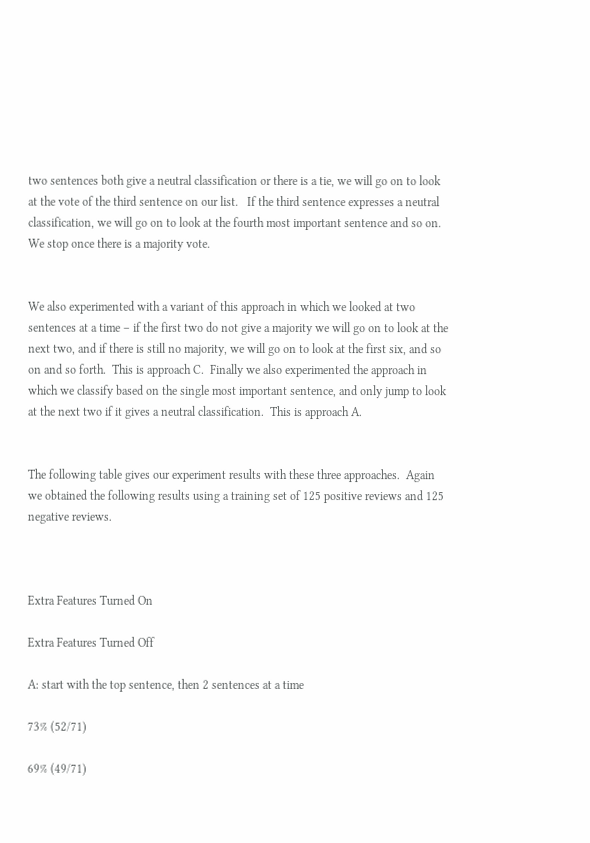two sentences both give a neutral classification or there is a tie, we will go on to look at the vote of the third sentence on our list.   If the third sentence expresses a neutral classification, we will go on to look at the fourth most important sentence and so on.  We stop once there is a majority vote.


We also experimented with a variant of this approach in which we looked at two sentences at a time – if the first two do not give a majority we will go on to look at the next two, and if there is still no majority, we will go on to look at the first six, and so on and so forth.  This is approach C.  Finally we also experimented the approach in which we classify based on the single most important sentence, and only jump to look at the next two if it gives a neutral classification.  This is approach A.


The following table gives our experiment results with these three approaches.  Again we obtained the following results using a training set of 125 positive reviews and 125 negative reviews.



Extra Features Turned On

Extra Features Turned Off

A: start with the top sentence, then 2 sentences at a time

73% (52/71)

69% (49/71)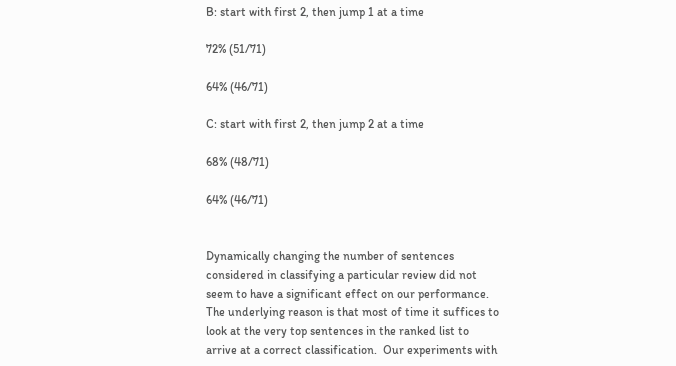B: start with first 2, then jump 1 at a time

72% (51/71)

64% (46/71)

C: start with first 2, then jump 2 at a time

68% (48/71)

64% (46/71)


Dynamically changing the number of sentences considered in classifying a particular review did not seem to have a significant effect on our performance. The underlying reason is that most of time it suffices to look at the very top sentences in the ranked list to arrive at a correct classification.  Our experiments with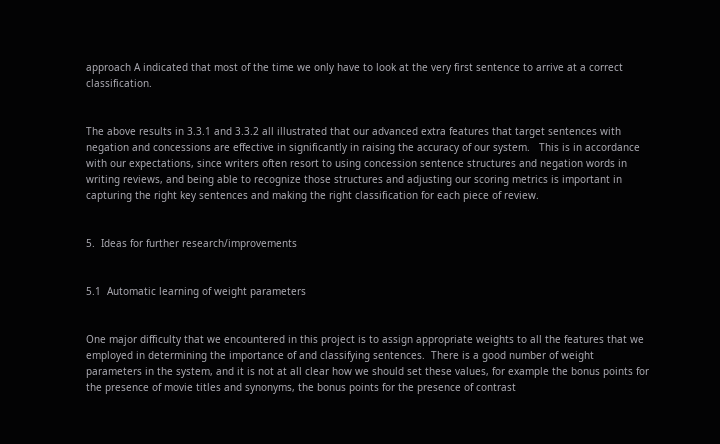approach A indicated that most of the time we only have to look at the very first sentence to arrive at a correct classification.


The above results in 3.3.1 and 3.3.2 all illustrated that our advanced extra features that target sentences with negation and concessions are effective in significantly in raising the accuracy of our system.   This is in accordance with our expectations, since writers often resort to using concession sentence structures and negation words in writing reviews, and being able to recognize those structures and adjusting our scoring metrics is important in capturing the right key sentences and making the right classification for each piece of review.


5.  Ideas for further research/improvements


5.1  Automatic learning of weight parameters


One major difficulty that we encountered in this project is to assign appropriate weights to all the features that we employed in determining the importance of and classifying sentences.  There is a good number of weight parameters in the system, and it is not at all clear how we should set these values, for example the bonus points for the presence of movie titles and synonyms, the bonus points for the presence of contrast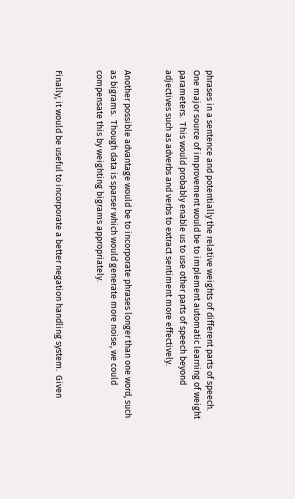phrases in a sentence and potentially the relative weights of different parts of speech.  One major source of improvement would be to implement automatic learning of weight parameters.  This would probably enable us to use other parts of speech beyond adjectives such as adverbs and verbs to extract sentiment more effectively.


Another possible advantage would be to incorporate phrases longer than one word, such as bigrams.  Though data is sparser which would generate more noise, we could compensate this by weighting bigrams appropriately.


Finally, it would be useful to incorporate a better negation handling system.  Given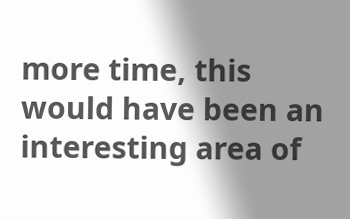more time, this would have been an interesting area of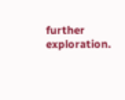further exploration.